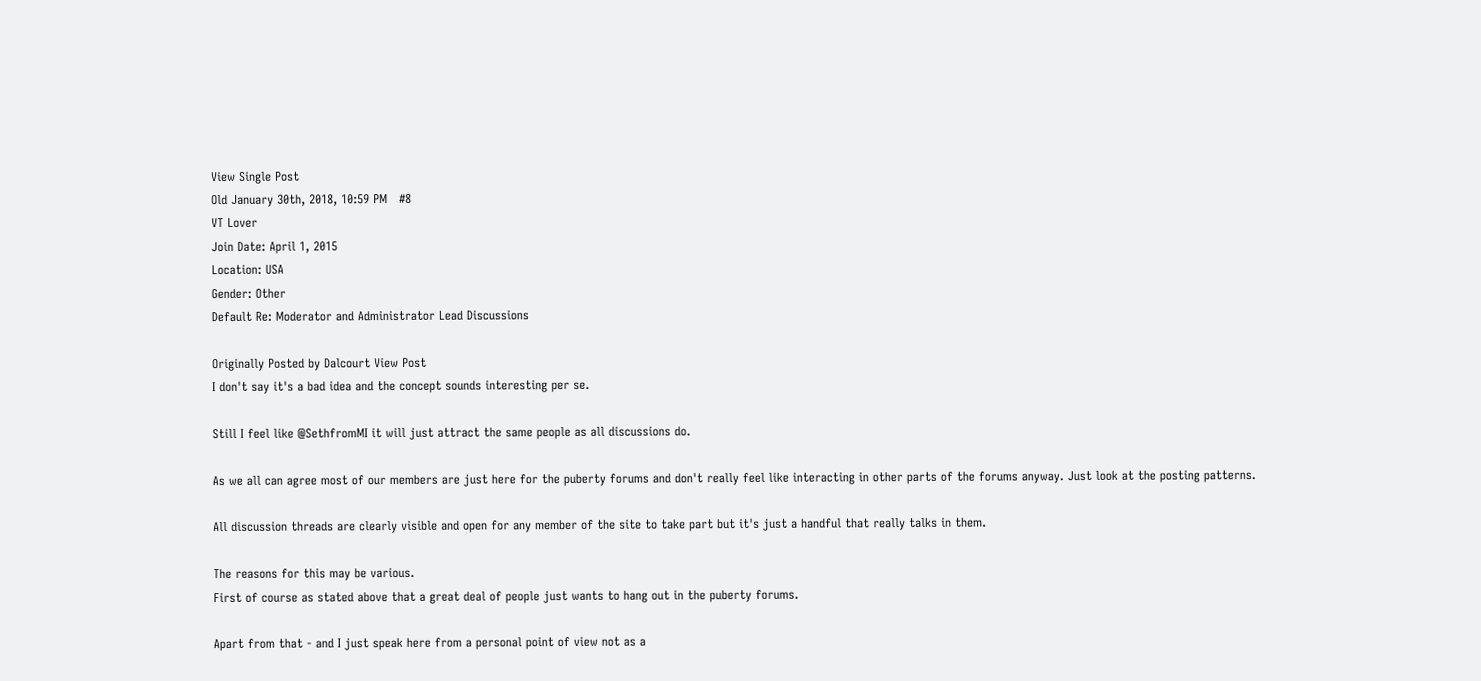View Single Post
Old January 30th, 2018, 10:59 PM   #8
VT Lover
Join Date: April 1, 2015
Location: USA
Gender: Other
Default Re: Moderator and Administrator Lead Discussions

Originally Posted by Dalcourt View Post
I don't say it's a bad idea and the concept sounds interesting per se.

Still I feel like @SethfromMI it will just attract the same people as all discussions do.

As we all can agree most of our members are just here for the puberty forums and don't really feel like interacting in other parts of the forums anyway. Just look at the posting patterns.

All discussion threads are clearly visible and open for any member of the site to take part but it's just a handful that really talks in them.

The reasons for this may be various.
First of course as stated above that a great deal of people just wants to hang out in the puberty forums.

Apart from that - and I just speak here from a personal point of view not as a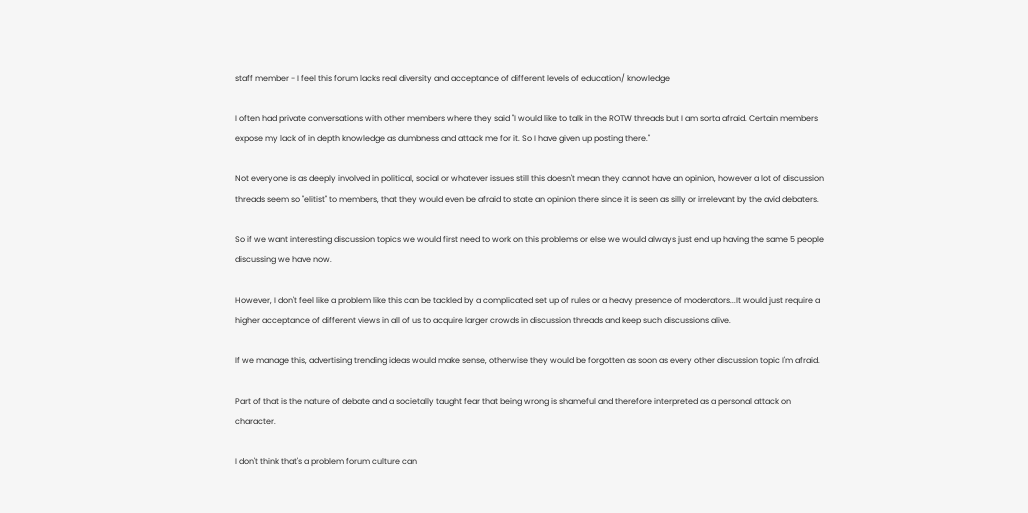staff member - I feel this forum lacks real diversity and acceptance of different levels of education/ knowledge

I often had private conversations with other members where they said "I would like to talk in the ROTW threads but I am sorta afraid. Certain members expose my lack of in depth knowledge as dumbness and attack me for it. So I have given up posting there."

Not everyone is as deeply involved in political, social or whatever issues still this doesn't mean they cannot have an opinion, however a lot of discussion threads seem so "elitist" to members, that they would even be afraid to state an opinion there since it is seen as silly or irrelevant by the avid debaters.

So if we want interesting discussion topics we would first need to work on this problems or else we would always just end up having the same 5 people discussing we have now.

However, I don't feel like a problem like this can be tackled by a complicated set up of rules or a heavy presence of moderators...It would just require a higher acceptance of different views in all of us to acquire larger crowds in discussion threads and keep such discussions alive.

If we manage this, advertising trending ideas would make sense, otherwise they would be forgotten as soon as every other discussion topic I'm afraid.

Part of that is the nature of debate and a societally taught fear that being wrong is shameful and therefore interpreted as a personal attack on character.

I don't think that's a problem forum culture can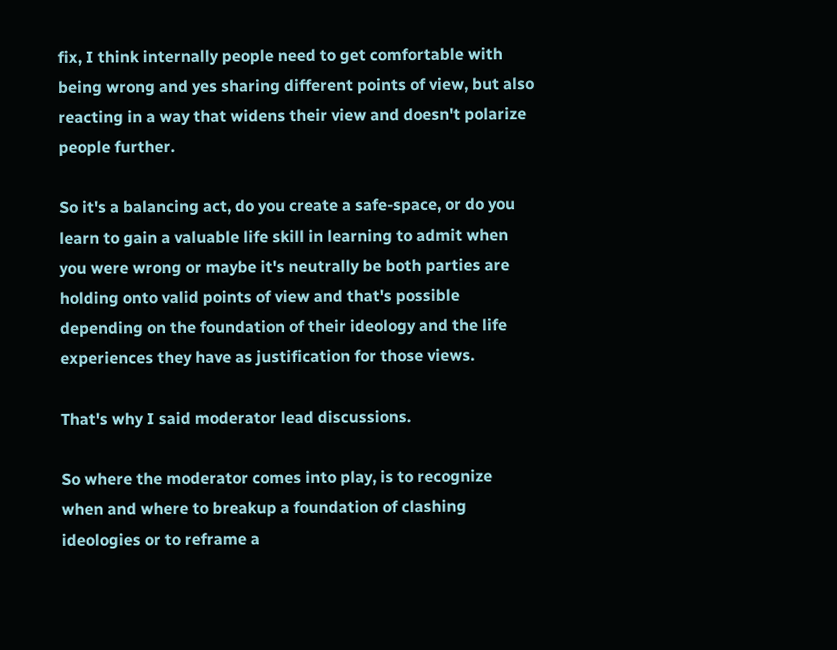fix, I think internally people need to get comfortable with being wrong and yes sharing different points of view, but also reacting in a way that widens their view and doesn't polarize people further.

So it's a balancing act, do you create a safe-space, or do you learn to gain a valuable life skill in learning to admit when you were wrong or maybe it's neutrally be both parties are holding onto valid points of view and that's possible depending on the foundation of their ideology and the life experiences they have as justification for those views.

That's why I said moderator lead discussions.

So where the moderator comes into play, is to recognize when and where to breakup a foundation of clashing ideologies or to reframe a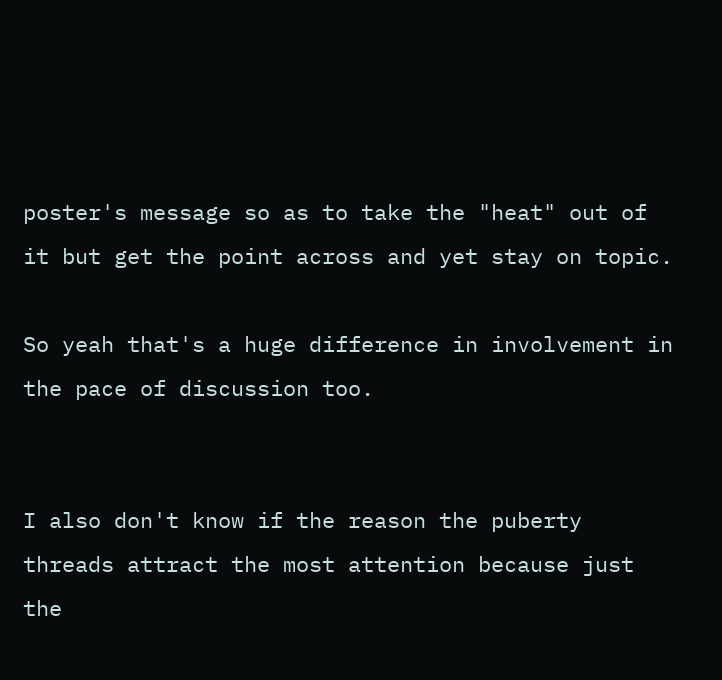poster's message so as to take the "heat" out of it but get the point across and yet stay on topic.

So yeah that's a huge difference in involvement in the pace of discussion too.


I also don't know if the reason the puberty threads attract the most attention because just the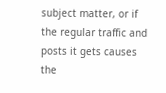subject matter, or if the regular traffic and posts it gets causes the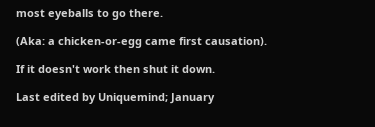most eyeballs to go there.

(Aka: a chicken-or-egg came first causation).

If it doesn't work then shut it down.

Last edited by Uniquemind; January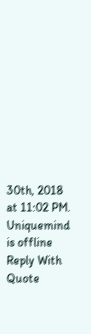30th, 2018 at 11:02 PM.
Uniquemind is offline   Reply With Quote